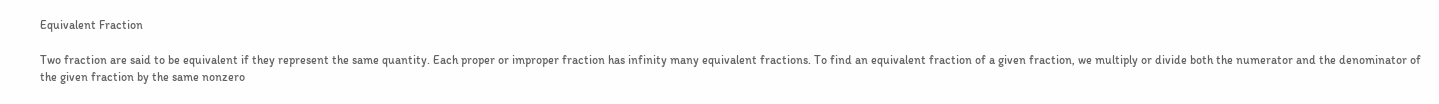Equivalent Fraction

Two fraction are said to be equivalent if they represent the same quantity. Each proper or improper fraction has infinity many equivalent fractions. To find an equivalent fraction of a given fraction, we multiply or divide both the numerator and the denominator of the given fraction by the same nonzero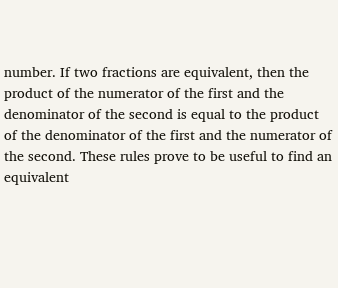number. If two fractions are equivalent, then the product of the numerator of the first and the denominator of the second is equal to the product of the denominator of the first and the numerator of the second. These rules prove to be useful to find an equivalent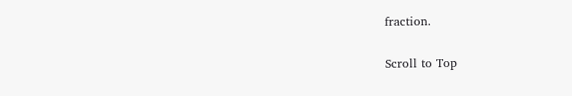fraction.

Scroll to Top